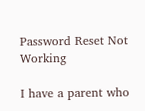Password Reset Not Working

I have a parent who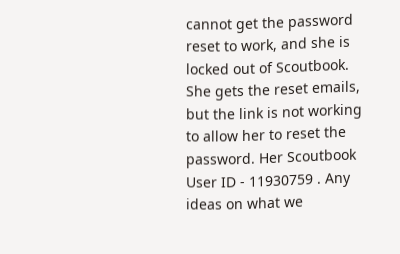cannot get the password reset to work, and she is locked out of Scoutbook. She gets the reset emails, but the link is not working to allow her to reset the password. Her Scoutbook User ID - 11930759 . Any ideas on what we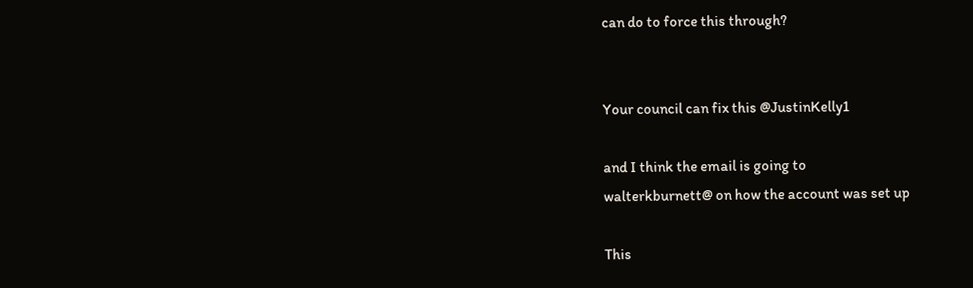can do to force this through?


Your council can fix this @JustinKelly1

and I think the email is going to
walterkburnett@ on how the account was set up

This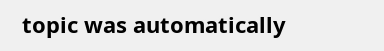topic was automatically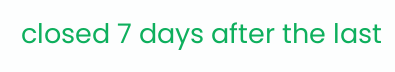closed 7 days after the last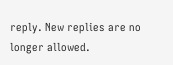reply. New replies are no longer allowed.